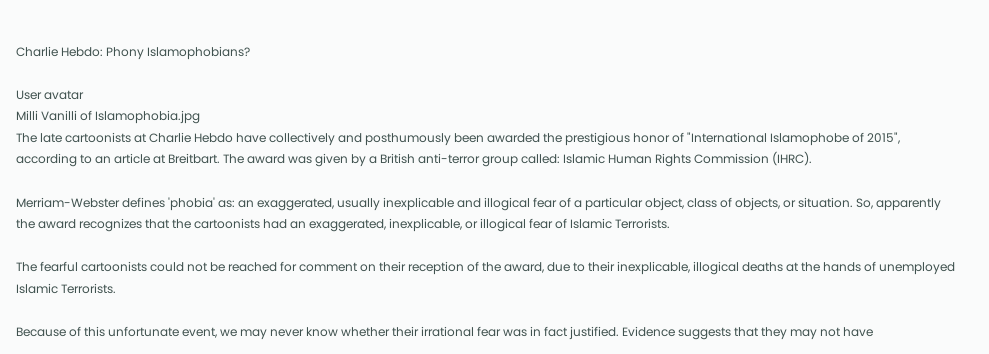Charlie Hebdo: Phony Islamophobians?

User avatar
Milli Vanilli of Islamophobia.jpg
The late cartoonists at Charlie Hebdo have collectively and posthumously been awarded the prestigious honor of "International Islamophobe of 2015", according to an article at Breitbart. The award was given by a British anti-terror group called: Islamic Human Rights Commission (IHRC).

Merriam-Webster defines 'phobia' as: an exaggerated, usually inexplicable and illogical fear of a particular object, class of objects, or situation. So, apparently the award recognizes that the cartoonists had an exaggerated, inexplicable, or illogical fear of Islamic Terrorists.

The fearful cartoonists could not be reached for comment on their reception of the award, due to their inexplicable, illogical deaths at the hands of unemployed Islamic Terrorists.

Because of this unfortunate event, we may never know whether their irrational fear was in fact justified. Evidence suggests that they may not have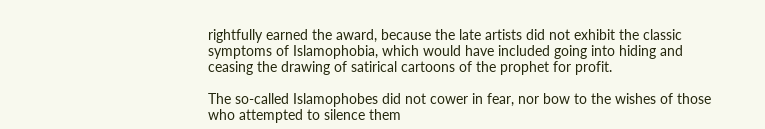rightfully earned the award, because the late artists did not exhibit the classic symptoms of Islamophobia, which would have included going into hiding and ceasing the drawing of satirical cartoons of the prophet for profit.

The so-called Islamophobes did not cower in fear, nor bow to the wishes of those who attempted to silence them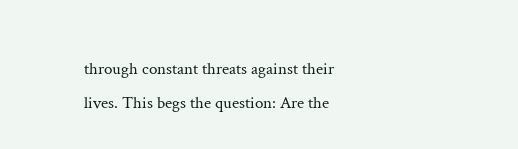through constant threats against their lives. This begs the question: Are the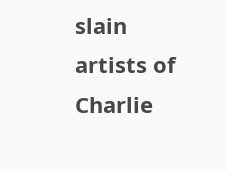slain artists of Charlie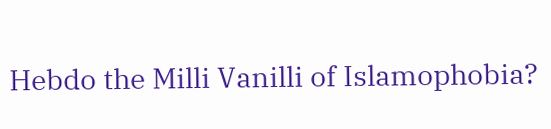Hebdo the Milli Vanilli of Islamophobia?